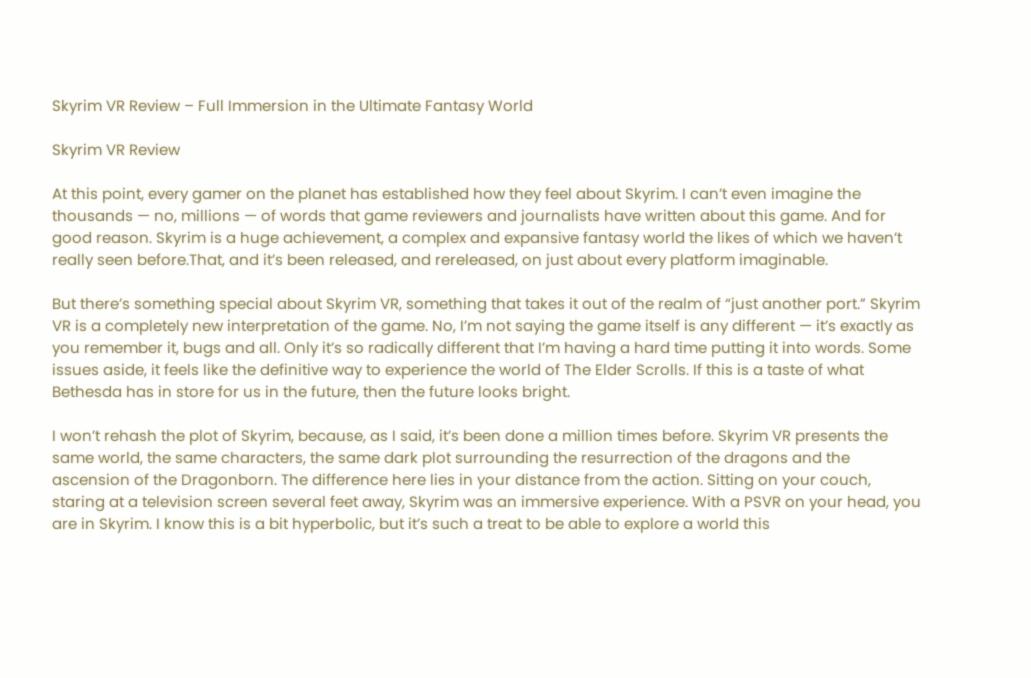Skyrim VR Review – Full Immersion in the Ultimate Fantasy World

Skyrim VR Review

At this point, every gamer on the planet has established how they feel about Skyrim. I can’t even imagine the thousands — no, millions — of words that game reviewers and journalists have written about this game. And for good reason. Skyrim is a huge achievement, a complex and expansive fantasy world the likes of which we haven’t really seen before.That, and it’s been released, and rereleased, on just about every platform imaginable.

But there’s something special about Skyrim VR, something that takes it out of the realm of “just another port.” Skyrim VR is a completely new interpretation of the game. No, I’m not saying the game itself is any different — it’s exactly as you remember it, bugs and all. Only it’s so radically different that I’m having a hard time putting it into words. Some issues aside, it feels like the definitive way to experience the world of The Elder Scrolls. If this is a taste of what Bethesda has in store for us in the future, then the future looks bright.

I won’t rehash the plot of Skyrim, because, as I said, it’s been done a million times before. Skyrim VR presents the same world, the same characters, the same dark plot surrounding the resurrection of the dragons and the ascension of the Dragonborn. The difference here lies in your distance from the action. Sitting on your couch, staring at a television screen several feet away, Skyrim was an immersive experience. With a PSVR on your head, you are in Skyrim. I know this is a bit hyperbolic, but it’s such a treat to be able to explore a world this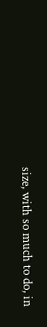size, with so much to do, in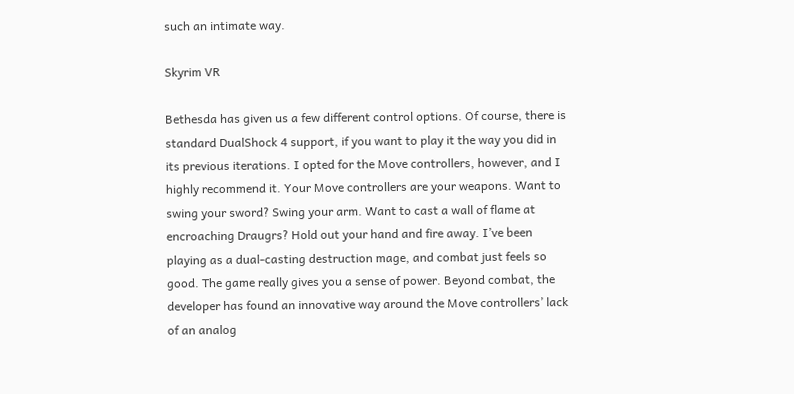such an intimate way.

Skyrim VR

Bethesda has given us a few different control options. Of course, there is standard DualShock 4 support, if you want to play it the way you did in its previous iterations. I opted for the Move controllers, however, and I highly recommend it. Your Move controllers are your weapons. Want to swing your sword? Swing your arm. Want to cast a wall of flame at encroaching Draugrs? Hold out your hand and fire away. I’ve been playing as a dual-casting destruction mage, and combat just feels so good. The game really gives you a sense of power. Beyond combat, the developer has found an innovative way around the Move controllers’ lack of an analog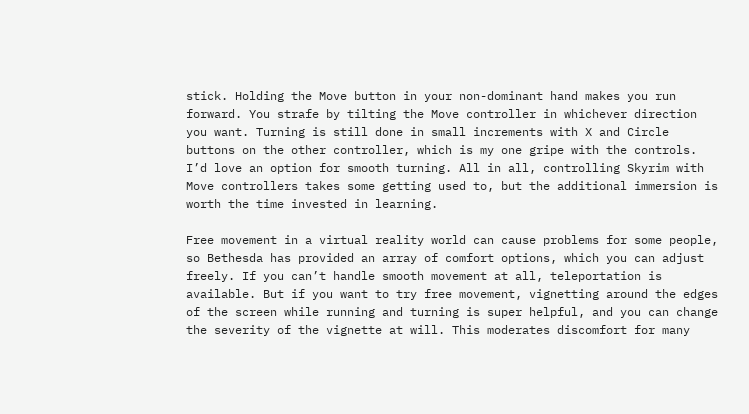stick. Holding the Move button in your non-dominant hand makes you run forward. You strafe by tilting the Move controller in whichever direction you want. Turning is still done in small increments with X and Circle buttons on the other controller, which is my one gripe with the controls. I’d love an option for smooth turning. All in all, controlling Skyrim with Move controllers takes some getting used to, but the additional immersion is worth the time invested in learning.

Free movement in a virtual reality world can cause problems for some people, so Bethesda has provided an array of comfort options, which you can adjust freely. If you can’t handle smooth movement at all, teleportation is available. But if you want to try free movement, vignetting around the edges of the screen while running and turning is super helpful, and you can change the severity of the vignette at will. This moderates discomfort for many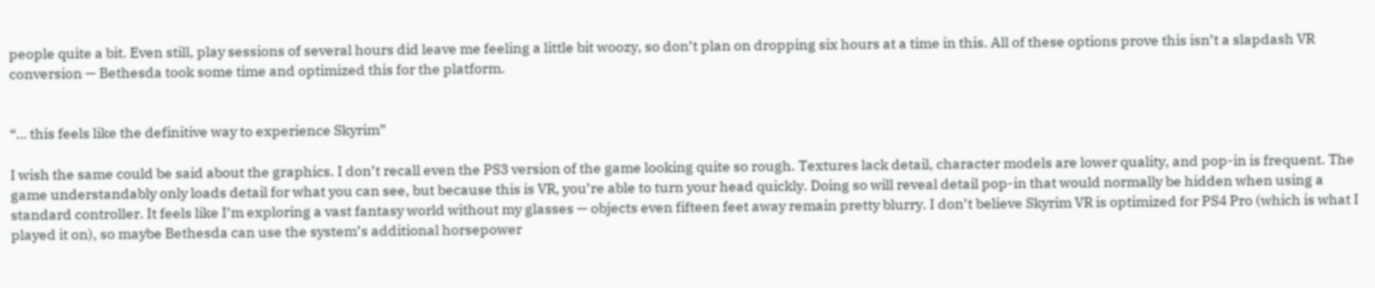people quite a bit. Even still, play sessions of several hours did leave me feeling a little bit woozy, so don’t plan on dropping six hours at a time in this. All of these options prove this isn’t a slapdash VR conversion — Bethesda took some time and optimized this for the platform.


“… this feels like the definitive way to experience Skyrim”

I wish the same could be said about the graphics. I don’t recall even the PS3 version of the game looking quite so rough. Textures lack detail, character models are lower quality, and pop-in is frequent. The game understandably only loads detail for what you can see, but because this is VR, you’re able to turn your head quickly. Doing so will reveal detail pop-in that would normally be hidden when using a standard controller. It feels like I’m exploring a vast fantasy world without my glasses — objects even fifteen feet away remain pretty blurry. I don’t believe Skyrim VR is optimized for PS4 Pro (which is what I played it on), so maybe Bethesda can use the system’s additional horsepower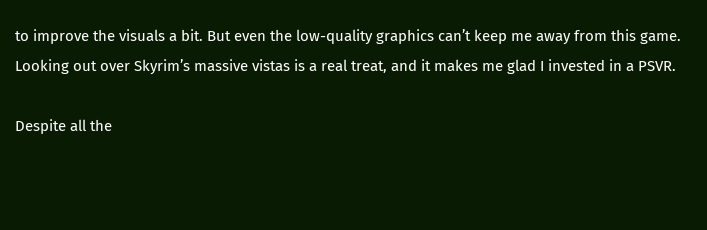to improve the visuals a bit. But even the low-quality graphics can’t keep me away from this game. Looking out over Skyrim’s massive vistas is a real treat, and it makes me glad I invested in a PSVR.

Despite all the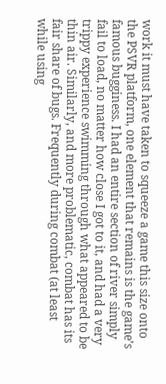work it must have taken to squeeze a game this size onto the PSVR platform, one element that remains is the game’s famous bugginess. I had an entire section of river simply fail to load, no matter how close I got to it, and had a very trippy experience swimming through what appeared to be thin air. Similarly, and more problematic, combat has its fair share of bugs. Frequently during combat (at least while using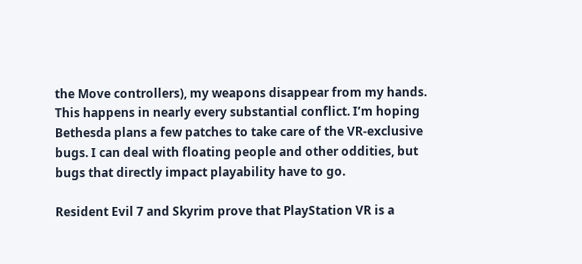the Move controllers), my weapons disappear from my hands. This happens in nearly every substantial conflict. I’m hoping Bethesda plans a few patches to take care of the VR-exclusive bugs. I can deal with floating people and other oddities, but bugs that directly impact playability have to go.

Resident Evil 7 and Skyrim prove that PlayStation VR is a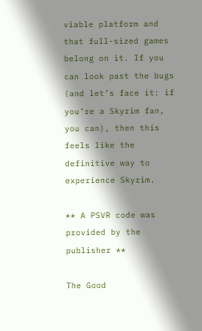viable platform and that full-sized games belong on it. If you can look past the bugs (and let’s face it: if you’re a Skyrim fan, you can), then this feels like the definitive way to experience Skyrim.

** A PSVR code was provided by the publisher **

The Good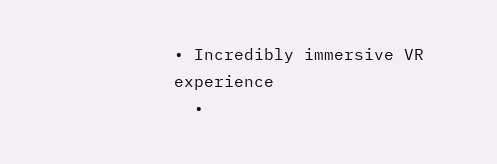• Incredibly immersive VR experience
  •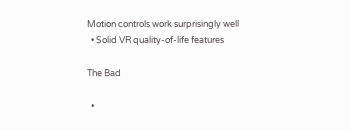Motion controls work surprisingly well
  • Solid VR quality-of-life features

The Bad

  •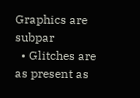Graphics are subpar
  • Glitches are as present as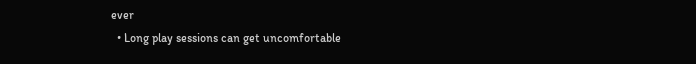ever
  • Long play sessions can get uncomfortable